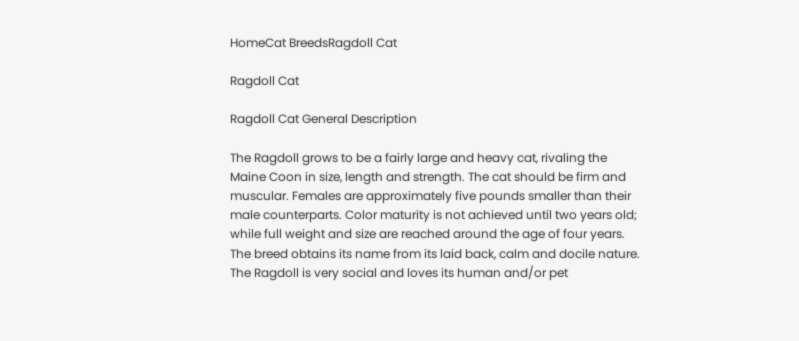HomeCat BreedsRagdoll Cat

Ragdoll Cat

Ragdoll Cat General Description

The Ragdoll grows to be a fairly large and heavy cat, rivaling the Maine Coon in size, length and strength. The cat should be firm and muscular. Females are approximately five pounds smaller than their male counterparts. Color maturity is not achieved until two years old; while full weight and size are reached around the age of four years. The breed obtains its name from its laid back, calm and docile nature. The Ragdoll is very social and loves its human and/or pet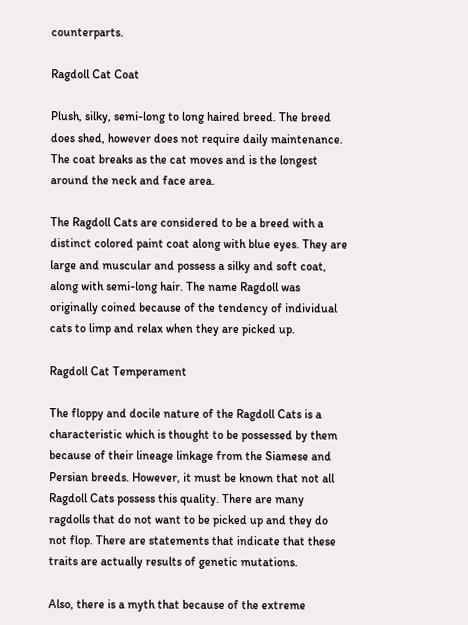counterparts.

Ragdoll Cat Coat

Plush, silky, semi-long to long haired breed. The breed does shed, however does not require daily maintenance. The coat breaks as the cat moves and is the longest around the neck and face area.

The Ragdoll Cats are considered to be a breed with a distinct colored paint coat along with blue eyes. They are large and muscular and possess a silky and soft coat, along with semi-long hair. The name Ragdoll was originally coined because of the tendency of individual cats to limp and relax when they are picked up.

Ragdoll Cat Temperament

The floppy and docile nature of the Ragdoll Cats is a characteristic which is thought to be possessed by them because of their lineage linkage from the Siamese and Persian breeds. However, it must be known that not all Ragdoll Cats possess this quality. There are many ragdolls that do not want to be picked up and they do not flop. There are statements that indicate that these traits are actually results of genetic mutations.

Also, there is a myth that because of the extreme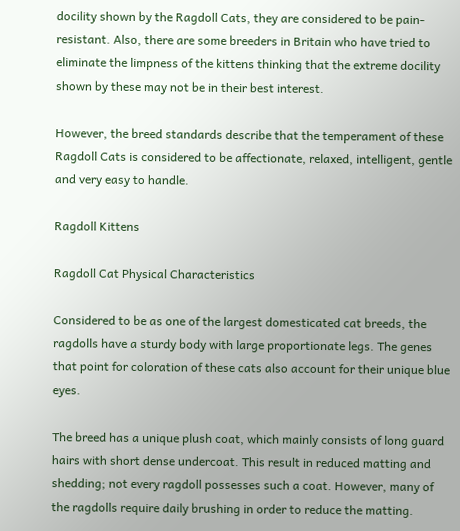docility shown by the Ragdoll Cats, they are considered to be pain-resistant. Also, there are some breeders in Britain who have tried to eliminate the limpness of the kittens thinking that the extreme docility shown by these may not be in their best interest.

However, the breed standards describe that the temperament of these Ragdoll Cats is considered to be affectionate, relaxed, intelligent, gentle and very easy to handle.

Ragdoll Kittens

Ragdoll Cat Physical Characteristics

Considered to be as one of the largest domesticated cat breeds, the ragdolls have a sturdy body with large proportionate legs. The genes that point for coloration of these cats also account for their unique blue eyes.

The breed has a unique plush coat, which mainly consists of long guard hairs with short dense undercoat. This result in reduced matting and shedding; not every ragdoll possesses such a coat. However, many of the ragdolls require daily brushing in order to reduce the matting.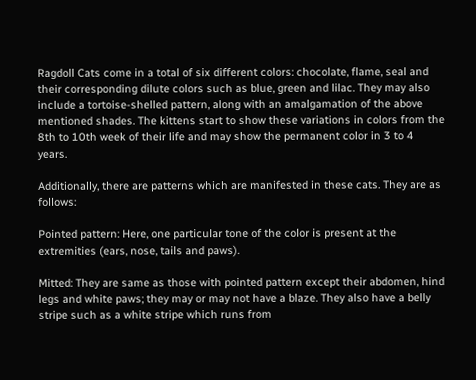Ragdoll Cats come in a total of six different colors: chocolate, flame, seal and their corresponding dilute colors such as blue, green and lilac. They may also include a tortoise-shelled pattern, along with an amalgamation of the above mentioned shades. The kittens start to show these variations in colors from the 8th to 10th week of their life and may show the permanent color in 3 to 4 years.

Additionally, there are patterns which are manifested in these cats. They are as follows:

Pointed pattern: Here, one particular tone of the color is present at the extremities (ears, nose, tails and paws).

Mitted: They are same as those with pointed pattern except their abdomen, hind legs and white paws; they may or may not have a blaze. They also have a belly stripe such as a white stripe which runs from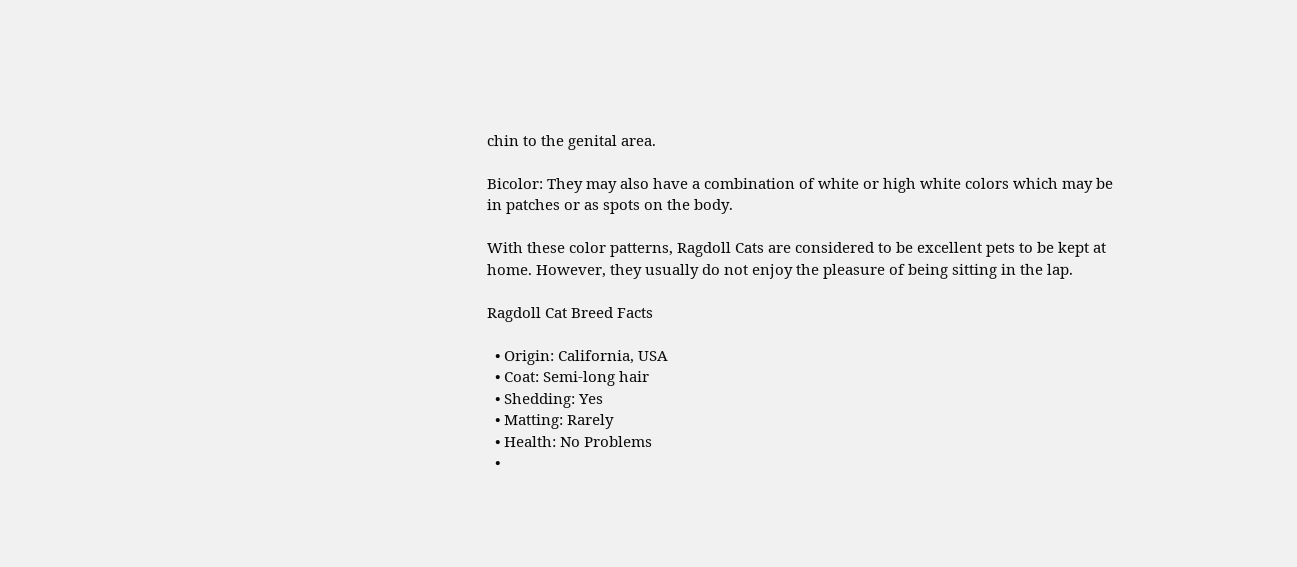chin to the genital area.

Bicolor: They may also have a combination of white or high white colors which may be in patches or as spots on the body.

With these color patterns, Ragdoll Cats are considered to be excellent pets to be kept at home. However, they usually do not enjoy the pleasure of being sitting in the lap.

Ragdoll Cat Breed Facts

  • Origin: California, USA
  • Coat: Semi-long hair
  • Shedding: Yes
  • Matting: Rarely
  • Health: No Problems
  •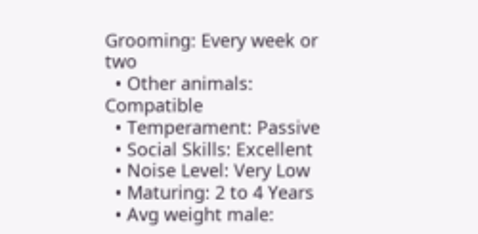Grooming: Every week or two
  • Other animals: Compatible
  • Temperament: Passive
  • Social Skills: Excellent
  • Noise Level: Very Low
  • Maturing: 2 to 4 Years
  • Avg weight male: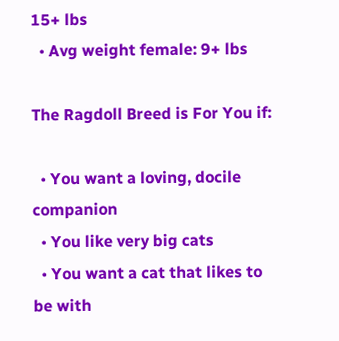15+ lbs
  • Avg weight female: 9+ lbs

The Ragdoll Breed is For You if:

  • You want a loving, docile companion
  • You like very big cats
  • You want a cat that likes to be with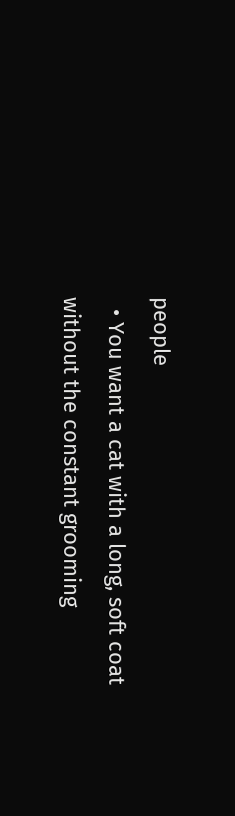people
  • You want a cat with a long, soft coat without the constant grooming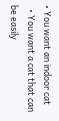• You want an indoor cat
  • You want a cat that can be easily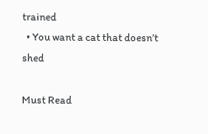trained
  • You want a cat that doesn’t shed

Must Read